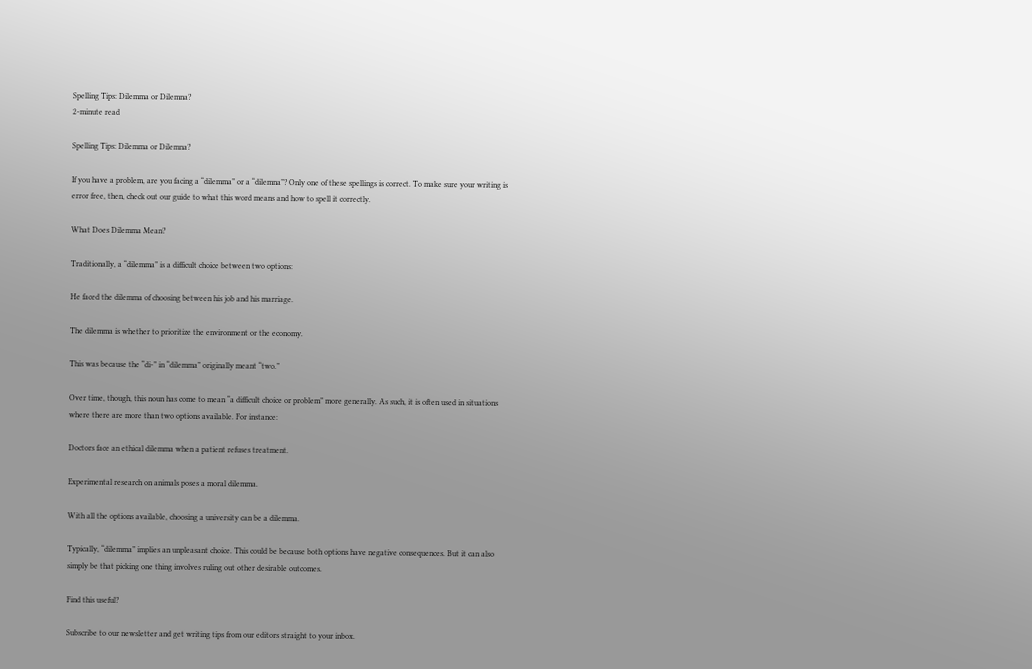Spelling Tips: Dilemma or Dilemna?
2-minute read

Spelling Tips: Dilemma or Dilemna?

If you have a problem, are you facing a “dilemma” or a “dilemna”? Only one of these spellings is correct. To make sure your writing is error free, then, check out our guide to what this word means and how to spell it correctly.

What Does Dilemma Mean?

Traditionally, a “dilemma” is a difficult choice between two options:

He faced the dilemma of choosing between his job and his marriage.

The dilemma is whether to prioritize the environment or the economy.

This was because the “di-” in “dilemma” originally meant “two.”

Over time, though, this noun has come to mean “a difficult choice or problem” more generally. As such, it is often used in situations where there are more than two options available. For instance:

Doctors face an ethical dilemma when a patient refuses treatment.

Experimental research on animals poses a moral dilemma.

With all the options available, choosing a university can be a dilemma.

Typically, “dilemma” implies an unpleasant choice. This could be because both options have negative consequences. But it can also simply be that picking one thing involves ruling out other desirable outcomes.

Find this useful?

Subscribe to our newsletter and get writing tips from our editors straight to your inbox.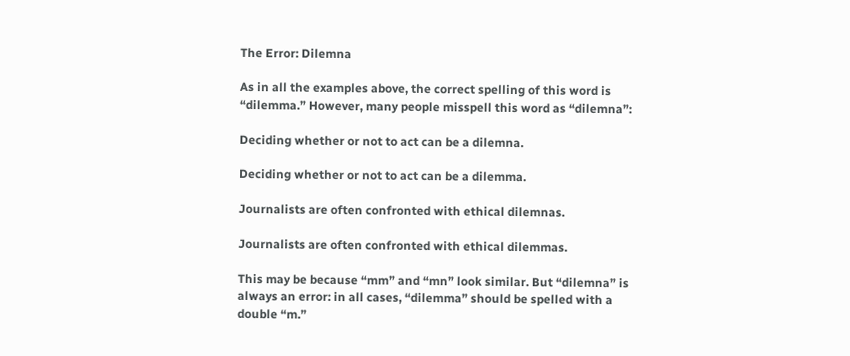The Error: Dilemna

As in all the examples above, the correct spelling of this word is “dilemma.” However, many people misspell this word as “dilemna”:

Deciding whether or not to act can be a dilemna.

Deciding whether or not to act can be a dilemma.

Journalists are often confronted with ethical dilemnas.

Journalists are often confronted with ethical dilemmas.

This may be because “mm” and “mn” look similar. But “dilemna” is always an error: in all cases, “dilemma” should be spelled with a double “m.”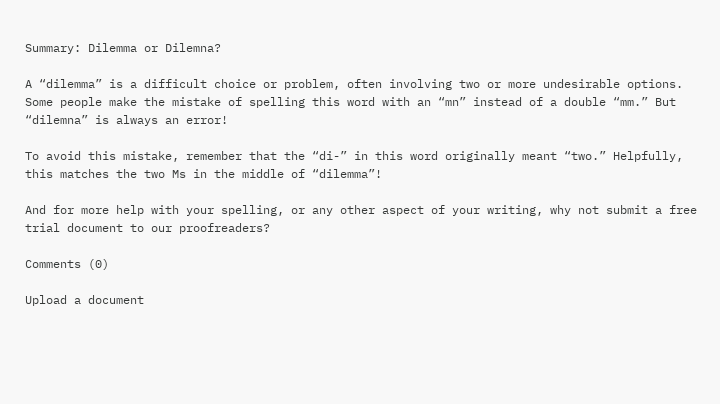Summary: Dilemma or Dilemna?

A “dilemma” is a difficult choice or problem, often involving two or more undesirable options. Some people make the mistake of spelling this word with an “mn” instead of a double “mm.” But “dilemna” is always an error!

To avoid this mistake, remember that the “di-” in this word originally meant “two.” Helpfully, this matches the two Ms in the middle of “dilemma”!

And for more help with your spelling, or any other aspect of your writing, why not submit a free trial document to our proofreaders?

Comments (0)

Upload a document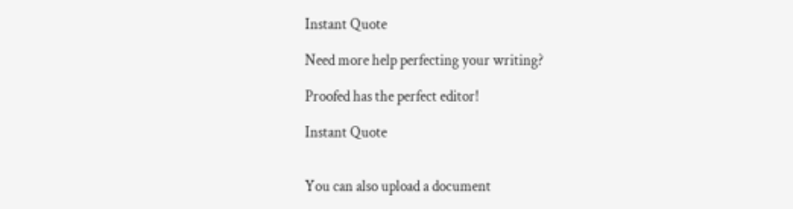Instant Quote

Need more help perfecting your writing?

Proofed has the perfect editor!

Instant Quote


You can also upload a document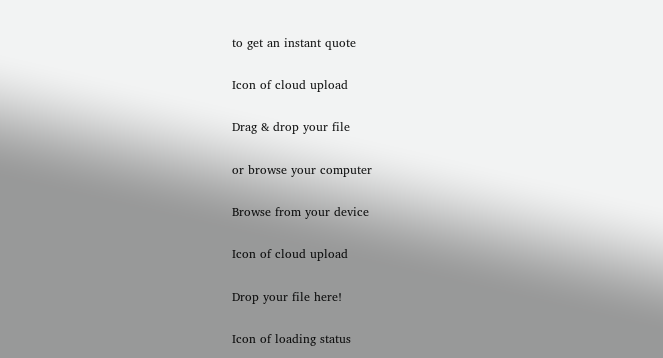to get an instant quote

Icon of cloud upload

Drag & drop your file

or browse your computer

Browse from your device

Icon of cloud upload

Drop your file here!

Icon of loading status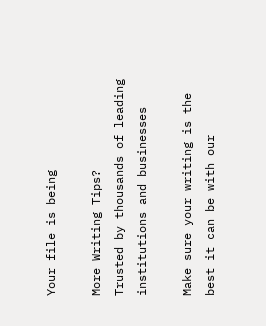Your file is being

More Writing Tips?
Trusted by thousands of leading institutions and businesses

Make sure your writing is the best it can be with our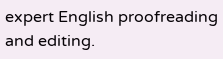expert English proofreading and editing.